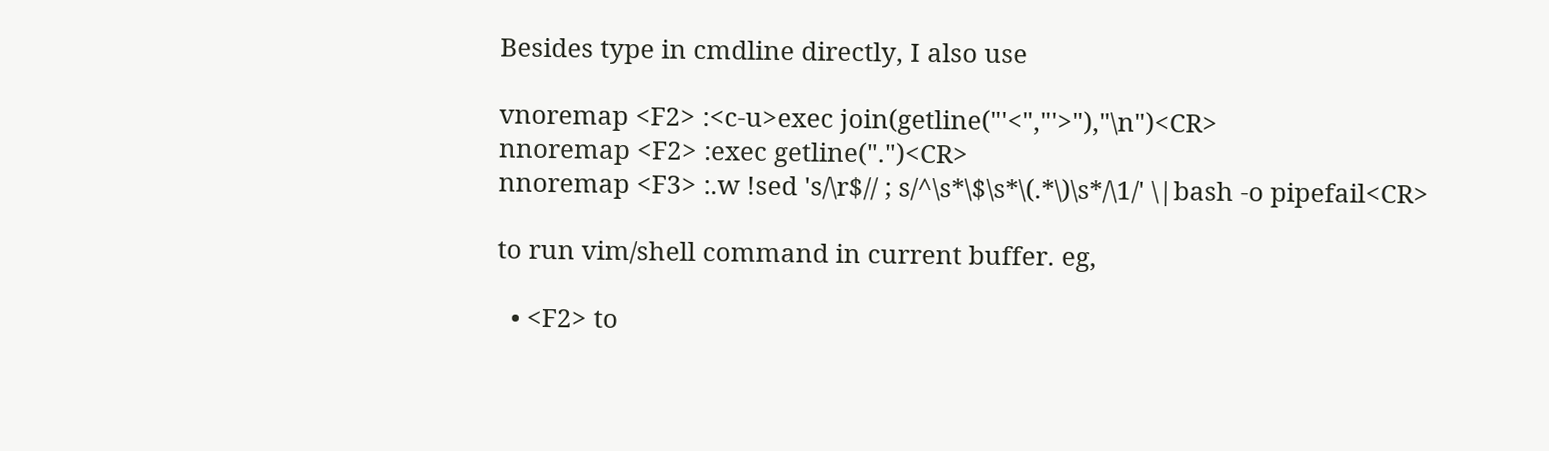Besides type in cmdline directly, I also use

vnoremap <F2> :<c-u>exec join(getline("'<","'>"),"\n")<CR>
nnoremap <F2> :exec getline(".")<CR>
nnoremap <F3> :.w !sed 's/\r$// ; s/^\s*\$\s*\(.*\)\s*/\1/' \|bash -o pipefail<CR>

to run vim/shell command in current buffer. eg,

  • <F2> to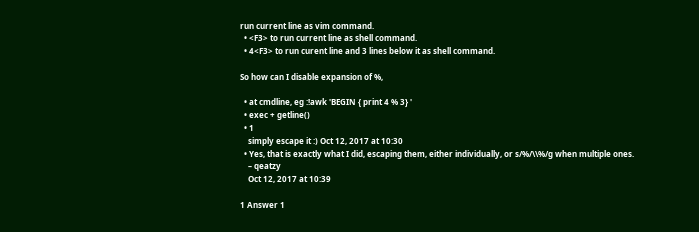run current line as vim command.
  • <F3> to run current line as shell command.
  • 4<F3> to run curent line and 3 lines below it as shell command.

So how can I disable expansion of %,

  • at cmdline, eg :!awk 'BEGIN { print 4 % 3} '
  • exec + getline()
  • 1
    simply escape it :) Oct 12, 2017 at 10:30
  • Yes, that is exactly what I did, escaping them, either individually, or s/%/\\%/g when multiple ones.
    – qeatzy
    Oct 12, 2017 at 10:39

1 Answer 1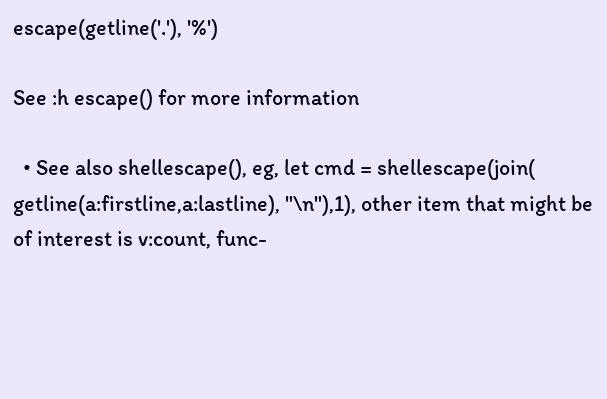escape(getline('.'), '%')

See :h escape() for more information

  • See also shellescape(), eg, let cmd = shellescape(join( getline(a:firstline,a:lastline), "\n"),1), other item that might be of interest is v:count, func-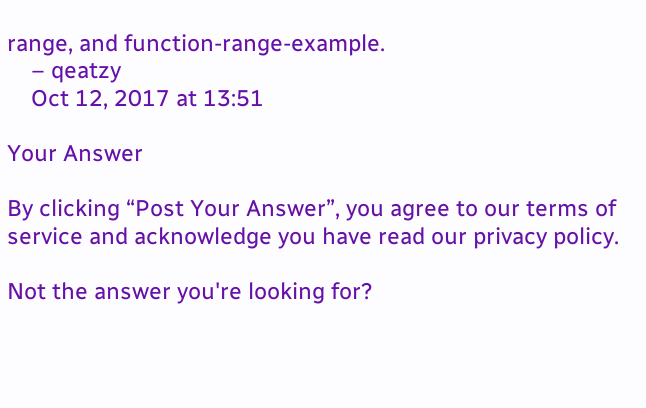range, and function-range-example.
    – qeatzy
    Oct 12, 2017 at 13:51

Your Answer

By clicking “Post Your Answer”, you agree to our terms of service and acknowledge you have read our privacy policy.

Not the answer you're looking for?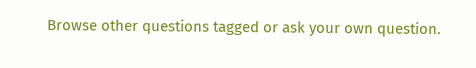Browse other questions tagged or ask your own question.